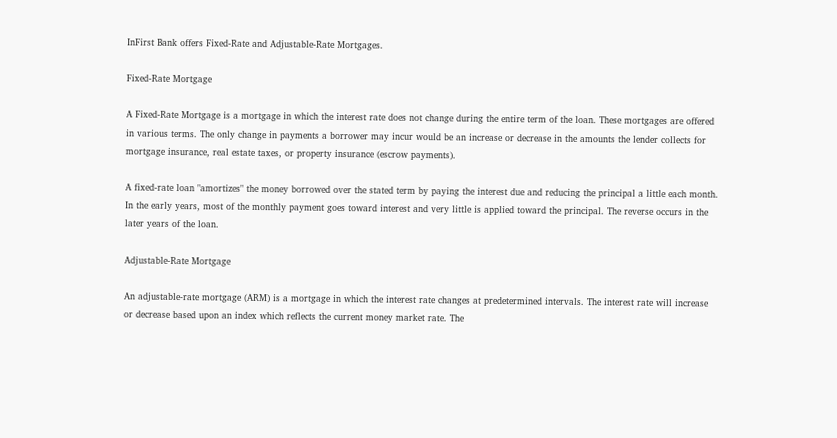InFirst Bank offers Fixed-Rate and Adjustable-Rate Mortgages.

Fixed-Rate Mortgage

A Fixed-Rate Mortgage is a mortgage in which the interest rate does not change during the entire term of the loan. These mortgages are offered in various terms. The only change in payments a borrower may incur would be an increase or decrease in the amounts the lender collects for mortgage insurance, real estate taxes, or property insurance (escrow payments).

A fixed-rate loan "amortizes" the money borrowed over the stated term by paying the interest due and reducing the principal a little each month. In the early years, most of the monthly payment goes toward interest and very little is applied toward the principal. The reverse occurs in the later years of the loan.

Adjustable-Rate Mortgage

An adjustable-rate mortgage (ARM) is a mortgage in which the interest rate changes at predetermined intervals. The interest rate will increase or decrease based upon an index which reflects the current money market rate. The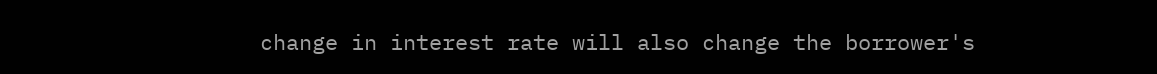change in interest rate will also change the borrower's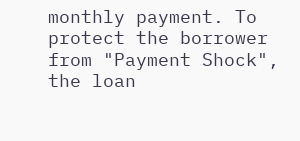monthly payment. To protect the borrower from "Payment Shock", the loan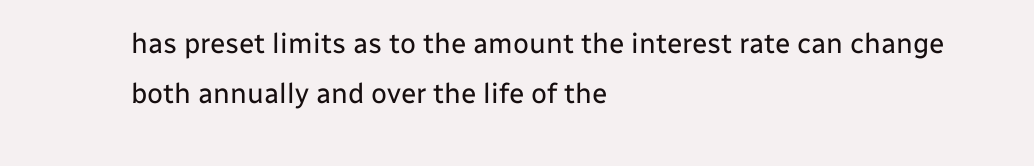has preset limits as to the amount the interest rate can change both annually and over the life of the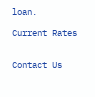loan.

Current Rates


Contact Us